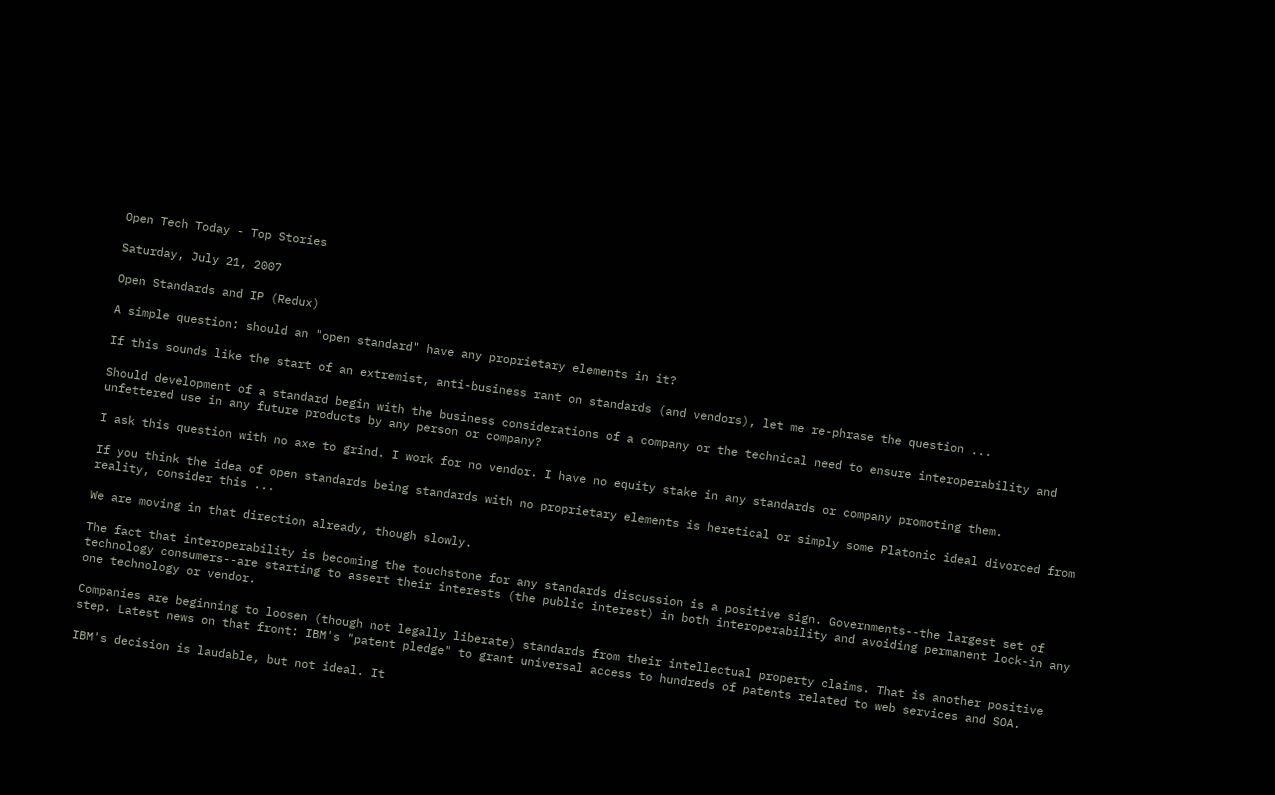Open Tech Today - Top Stories

Saturday, July 21, 2007

Open Standards and IP (Redux)

A simple question: should an "open standard" have any proprietary elements in it?

If this sounds like the start of an extremist, anti-business rant on standards (and vendors), let me re-phrase the question ...

Should development of a standard begin with the business considerations of a company or the technical need to ensure interoperability and unfettered use in any future products by any person or company?

I ask this question with no axe to grind. I work for no vendor. I have no equity stake in any standards or company promoting them.

If you think the idea of open standards being standards with no proprietary elements is heretical or simply some Platonic ideal divorced from reality, consider this ...

We are moving in that direction already, though slowly.

The fact that interoperability is becoming the touchstone for any standards discussion is a positive sign. Governments--the largest set of technology consumers--are starting to assert their interests (the public interest) in both interoperability and avoiding permanent lock-in any one technology or vendor.

Companies are beginning to loosen (though not legally liberate) standards from their intellectual property claims. That is another positive step. Latest news on that front: IBM's "patent pledge" to grant universal access to hundreds of patents related to web services and SOA.

IBM's decision is laudable, but not ideal. It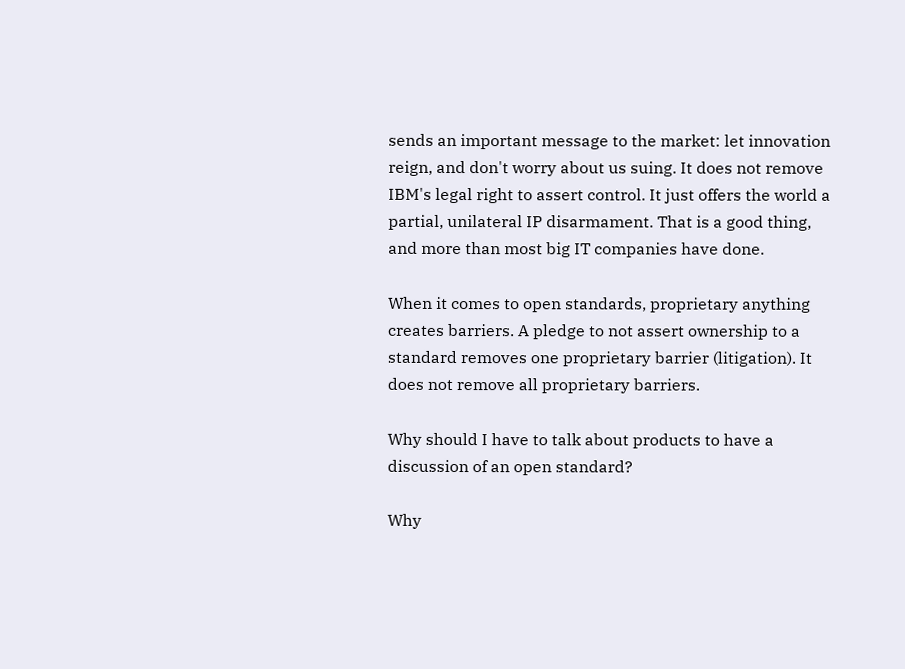sends an important message to the market: let innovation reign, and don't worry about us suing. It does not remove IBM's legal right to assert control. It just offers the world a partial, unilateral IP disarmament. That is a good thing, and more than most big IT companies have done.

When it comes to open standards, proprietary anything creates barriers. A pledge to not assert ownership to a standard removes one proprietary barrier (litigation). It does not remove all proprietary barriers.

Why should I have to talk about products to have a discussion of an open standard?

Why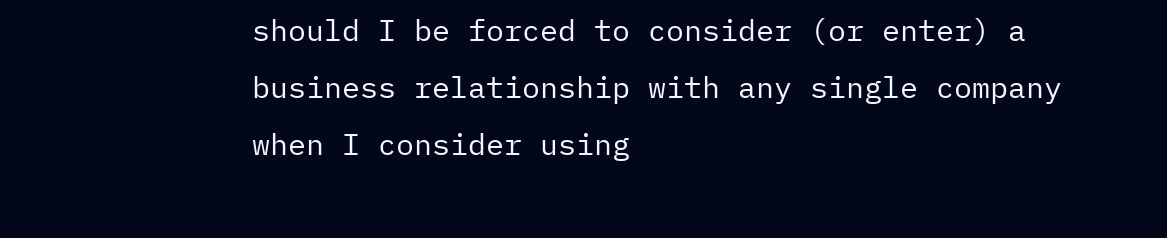should I be forced to consider (or enter) a business relationship with any single company when I consider using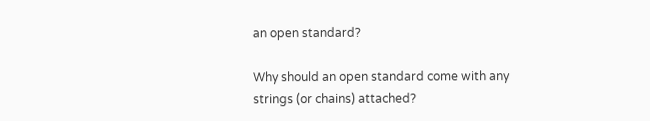an open standard?

Why should an open standard come with any strings (or chains) attached?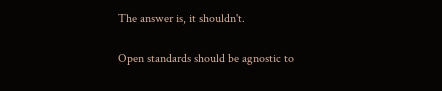The answer is, it shouldn't.

Open standards should be agnostic to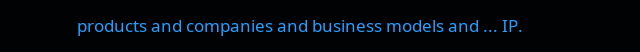products and companies and business models and ... IP.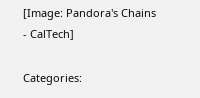[Image: Pandora's Chains - CalTech]

Categories: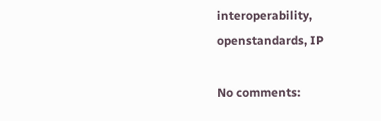interoperability, openstandards, IP

No comments: